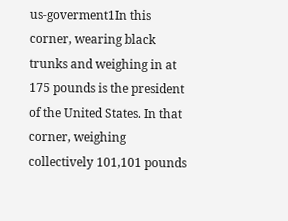us-goverment1In this corner, wearing black trunks and weighing in at 175 pounds is the president of the United States. In that corner, weighing collectively 101,101 pounds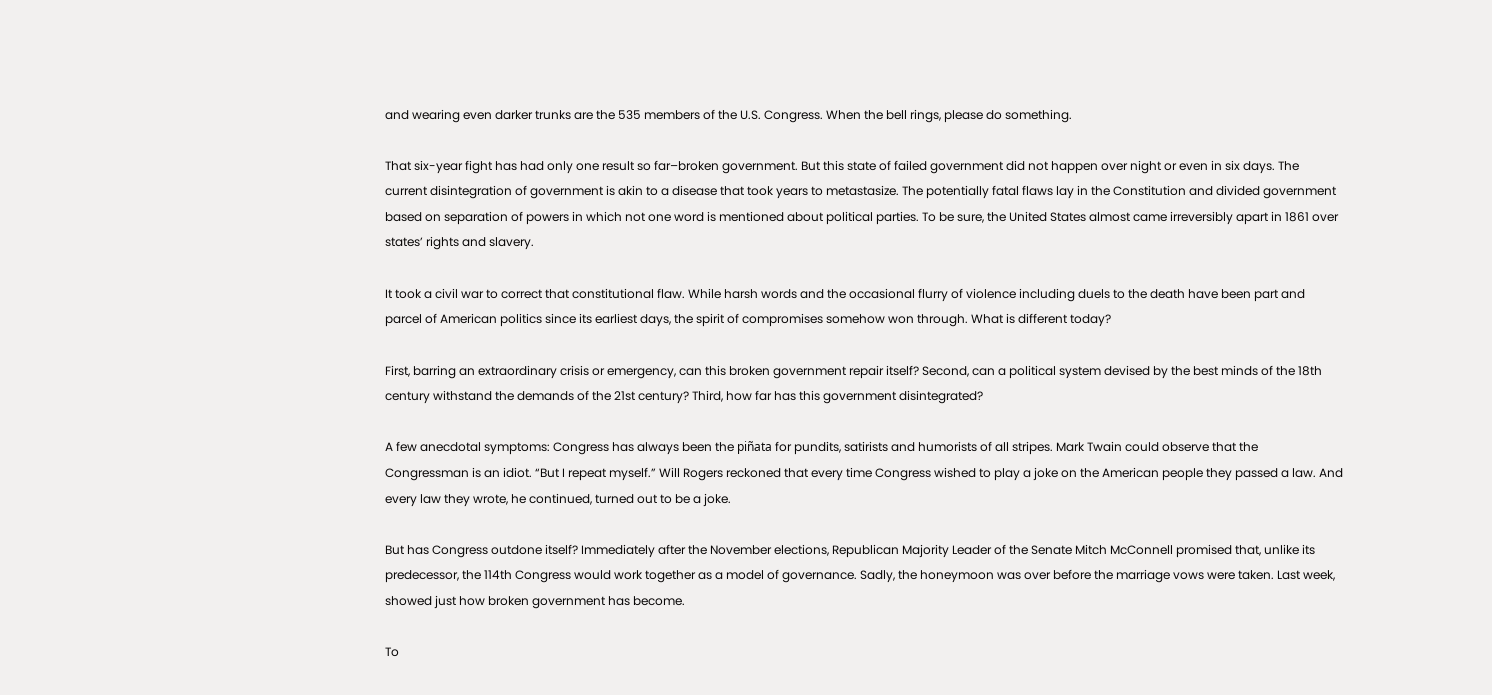and wearing even darker trunks are the 535 members of the U.S. Congress. When the bell rings, please do something.

That six-year fight has had only one result so far–broken government. But this state of failed government did not happen over night or even in six days. The current disintegration of government is akin to a disease that took years to metastasize. The potentially fatal flaws lay in the Constitution and divided government based on separation of powers in which not one word is mentioned about political parties. To be sure, the United States almost came irreversibly apart in 1861 over states’ rights and slavery.

It took a civil war to correct that constitutional flaw. While harsh words and the occasional flurry of violence including duels to the death have been part and parcel of American politics since its earliest days, the spirit of compromises somehow won through. What is different today?

First, barring an extraordinary crisis or emergency, can this broken government repair itself? Second, can a political system devised by the best minds of the 18th century withstand the demands of the 21st century? Third, how far has this government disintegrated?

A few anecdotal symptoms: Congress has always been the piñata for pundits, satirists and humorists of all stripes. Mark Twain could observe that the Congressman is an idiot. “But I repeat myself.” Will Rogers reckoned that every time Congress wished to play a joke on the American people they passed a law. And every law they wrote, he continued, turned out to be a joke.

But has Congress outdone itself? Immediately after the November elections, Republican Majority Leader of the Senate Mitch McConnell promised that, unlike its predecessor, the 114th Congress would work together as a model of governance. Sadly, the honeymoon was over before the marriage vows were taken. Last week, showed just how broken government has become.

To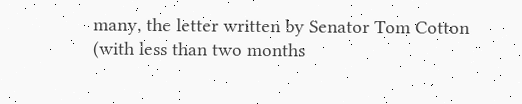many, the letter written by Senator Tom Cotton (with less than two months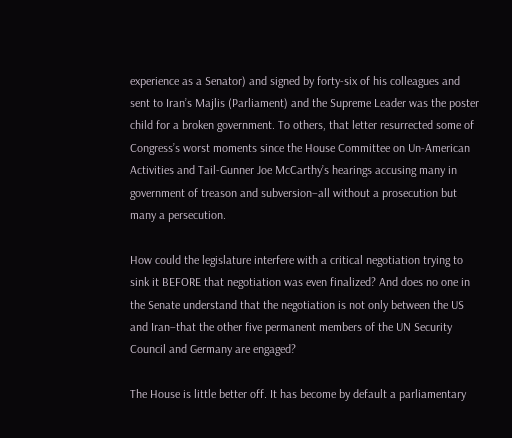experience as a Senator) and signed by forty-six of his colleagues and sent to Iran’s Majlis (Parliament) and the Supreme Leader was the poster child for a broken government. To others, that letter resurrected some of Congress’s worst moments since the House Committee on Un-American Activities and Tail-Gunner Joe McCarthy’s hearings accusing many in government of treason and subversion–all without a prosecution but many a persecution.

How could the legislature interfere with a critical negotiation trying to sink it BEFORE that negotiation was even finalized? And does no one in the Senate understand that the negotiation is not only between the US and Iran–that the other five permanent members of the UN Security Council and Germany are engaged?

The House is little better off. It has become by default a parliamentary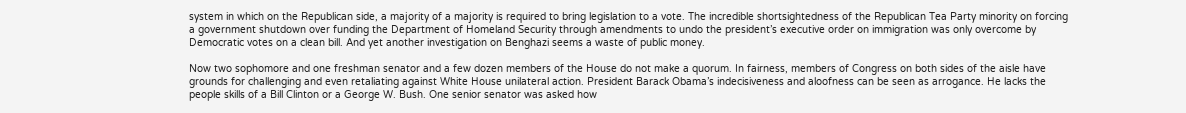system in which on the Republican side, a majority of a majority is required to bring legislation to a vote. The incredible shortsightedness of the Republican Tea Party minority on forcing a government shutdown over funding the Department of Homeland Security through amendments to undo the president’s executive order on immigration was only overcome by Democratic votes on a clean bill. And yet another investigation on Benghazi seems a waste of public money.

Now two sophomore and one freshman senator and a few dozen members of the House do not make a quorum. In fairness, members of Congress on both sides of the aisle have grounds for challenging and even retaliating against White House unilateral action. President Barack Obama’s indecisiveness and aloofness can be seen as arrogance. He lacks the people skills of a Bill Clinton or a George W. Bush. One senior senator was asked how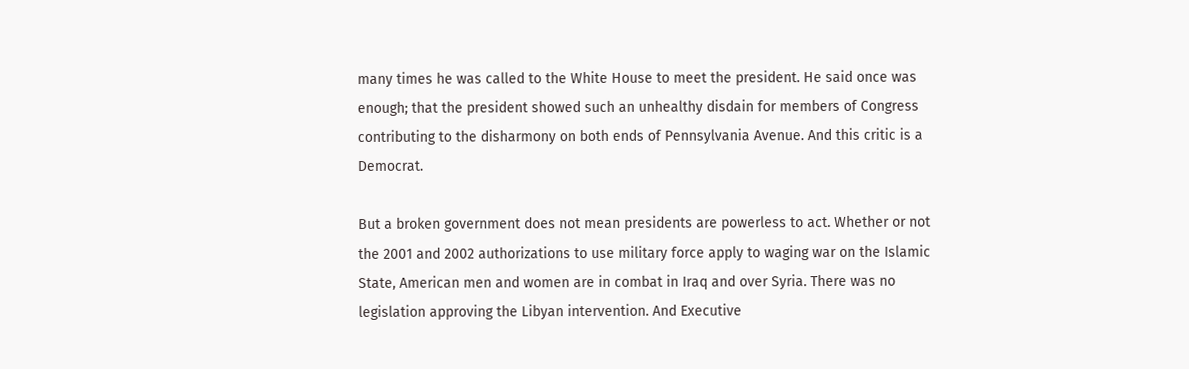many times he was called to the White House to meet the president. He said once was enough; that the president showed such an unhealthy disdain for members of Congress contributing to the disharmony on both ends of Pennsylvania Avenue. And this critic is a Democrat.

But a broken government does not mean presidents are powerless to act. Whether or not the 2001 and 2002 authorizations to use military force apply to waging war on the Islamic State, American men and women are in combat in Iraq and over Syria. There was no legislation approving the Libyan intervention. And Executive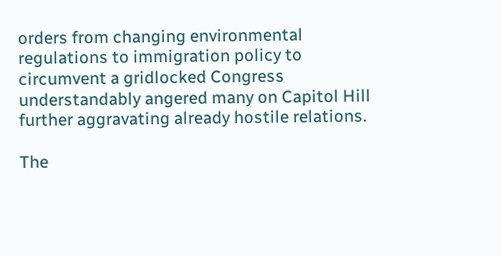orders from changing environmental regulations to immigration policy to circumvent a gridlocked Congress understandably angered many on Capitol Hill further aggravating already hostile relations.

The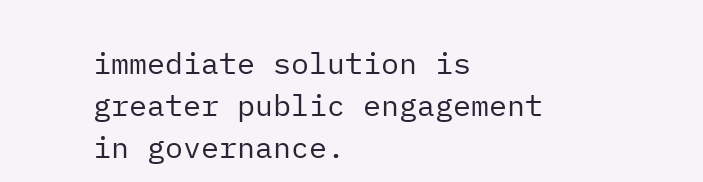immediate solution is greater public engagement in governance.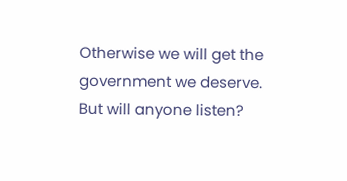Otherwise we will get the government we deserve. But will anyone listen?